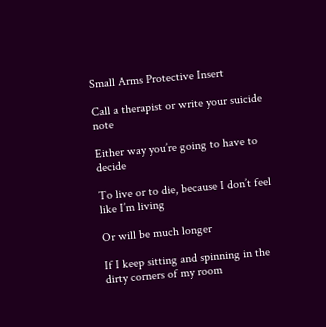Small Arms Protective Insert

Call a therapist or write your suicide note

Either way you’re going to have to decide

To live or to die, because I don’t feel like I’m living

Or will be much longer

If I keep sitting and spinning in the dirty corners of my room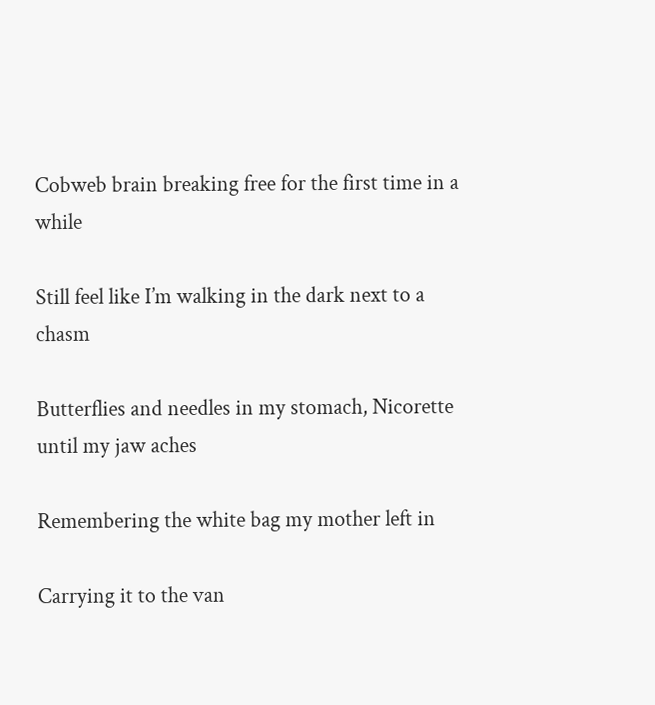Cobweb brain breaking free for the first time in a while

Still feel like I’m walking in the dark next to a chasm

Butterflies and needles in my stomach, Nicorette until my jaw aches

Remembering the white bag my mother left in

Carrying it to the van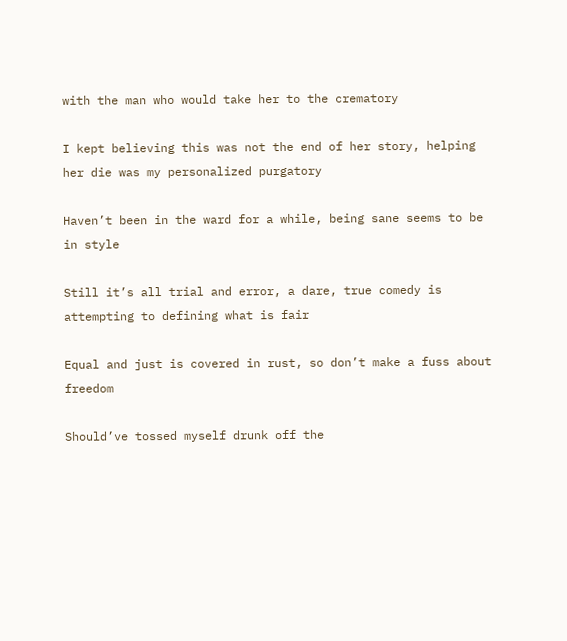with the man who would take her to the crematory

I kept believing this was not the end of her story, helping her die was my personalized purgatory

Haven’t been in the ward for a while, being sane seems to be in style

Still it’s all trial and error, a dare, true comedy is attempting to defining what is fair

Equal and just is covered in rust, so don’t make a fuss about freedom

Should’ve tossed myself drunk off the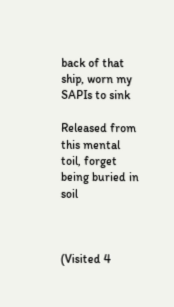back of that ship, worn my SAPIs to sink

Released from this mental toil, forget being buried in soil



(Visited 4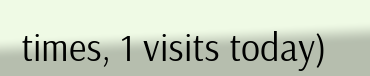times, 1 visits today)